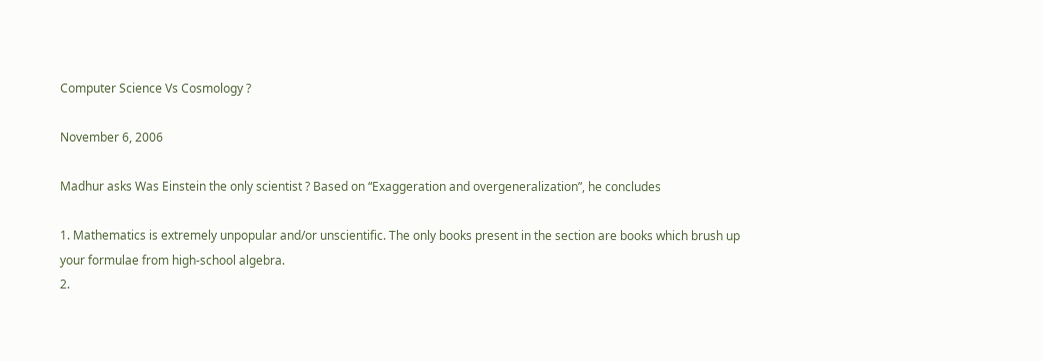Computer Science Vs Cosmology ?

November 6, 2006

Madhur asks Was Einstein the only scientist ? Based on “Exaggeration and overgeneralization”, he concludes

1. Mathematics is extremely unpopular and/or unscientific. The only books present in the section are books which brush up your formulae from high-school algebra.
2.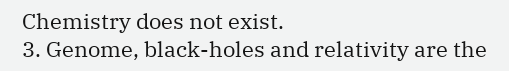Chemistry does not exist.
3. Genome, black-holes and relativity are the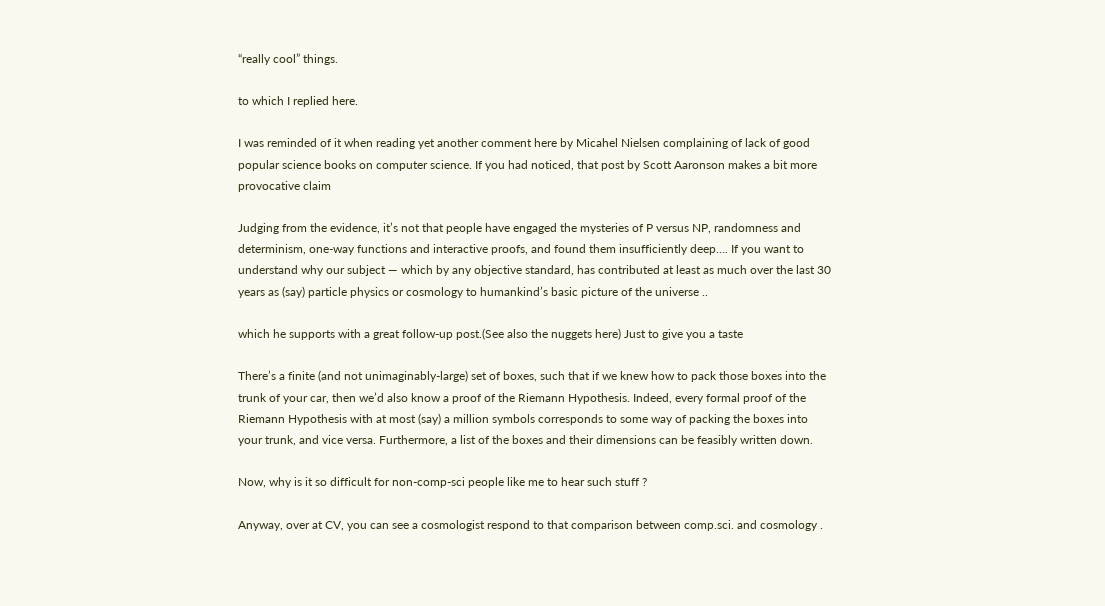“really cool” things.

to which I replied here.

I was reminded of it when reading yet another comment here by Micahel Nielsen complaining of lack of good popular science books on computer science. If you had noticed, that post by Scott Aaronson makes a bit more provocative claim

Judging from the evidence, it’s not that people have engaged the mysteries of P versus NP, randomness and determinism, one-way functions and interactive proofs, and found them insufficiently deep…. If you want to understand why our subject — which by any objective standard, has contributed at least as much over the last 30 years as (say) particle physics or cosmology to humankind’s basic picture of the universe ..

which he supports with a great follow-up post.(See also the nuggets here) Just to give you a taste

There’s a finite (and not unimaginably-large) set of boxes, such that if we knew how to pack those boxes into the trunk of your car, then we’d also know a proof of the Riemann Hypothesis. Indeed, every formal proof of the Riemann Hypothesis with at most (say) a million symbols corresponds to some way of packing the boxes into your trunk, and vice versa. Furthermore, a list of the boxes and their dimensions can be feasibly written down.

Now, why is it so difficult for non-comp-sci people like me to hear such stuff ?

Anyway, over at CV, you can see a cosmologist respond to that comparison between comp.sci. and cosmology .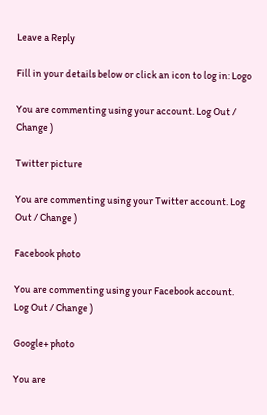Leave a Reply

Fill in your details below or click an icon to log in: Logo

You are commenting using your account. Log Out / Change )

Twitter picture

You are commenting using your Twitter account. Log Out / Change )

Facebook photo

You are commenting using your Facebook account. Log Out / Change )

Google+ photo

You are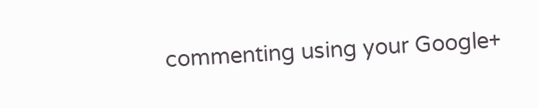commenting using your Google+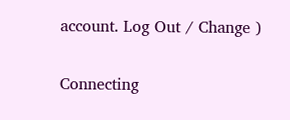account. Log Out / Change )

Connecting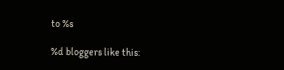to %s

%d bloggers like this: